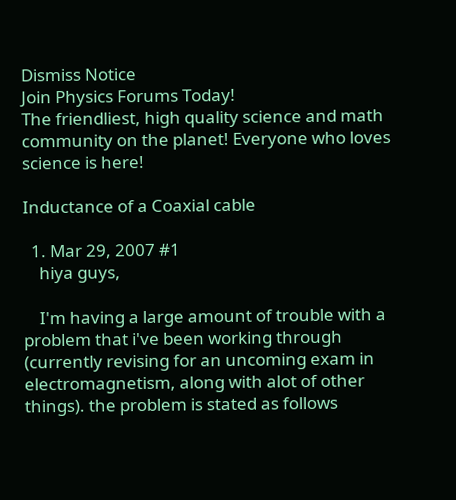Dismiss Notice
Join Physics Forums Today!
The friendliest, high quality science and math community on the planet! Everyone who loves science is here!

Inductance of a Coaxial cable

  1. Mar 29, 2007 #1
    hiya guys,

    I'm having a large amount of trouble with a problem that i've been working through (currently revising for an uncoming exam in electromagnetism, along with alot of other things). the problem is stated as follows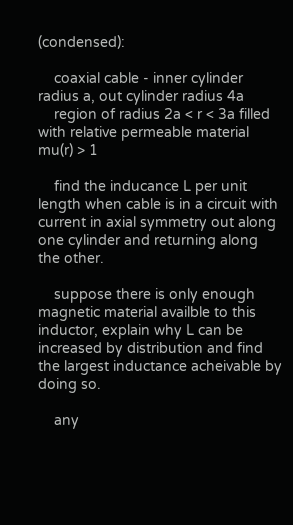(condensed):

    coaxial cable - inner cylinder radius a, out cylinder radius 4a
    region of radius 2a < r < 3a filled with relative permeable material mu(r) > 1

    find the inducance L per unit length when cable is in a circuit with current in axial symmetry out along one cylinder and returning along the other.

    suppose there is only enough magnetic material availble to this inductor, explain why L can be increased by distribution and find the largest inductance acheivable by doing so.

    any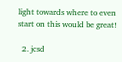light towards where to even start on this would be great!

  2. jcsd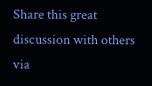Share this great discussion with others via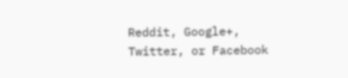Reddit, Google+, Twitter, or Facebook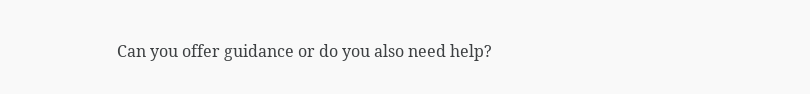Can you offer guidance or do you also need help?